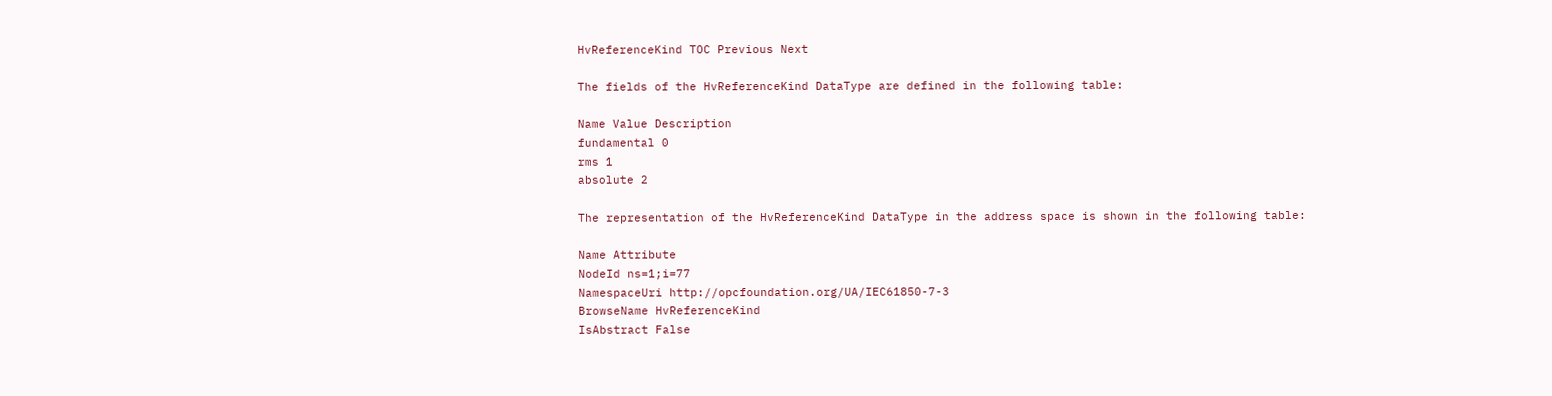HvReferenceKind TOC Previous Next

The fields of the HvReferenceKind DataType are defined in the following table:

Name Value Description
fundamental 0
rms 1
absolute 2

The representation of the HvReferenceKind DataType in the address space is shown in the following table:

Name Attribute
NodeId ns=1;i=77
NamespaceUri http://opcfoundation.org/UA/IEC61850-7-3
BrowseName HvReferenceKind
IsAbstract False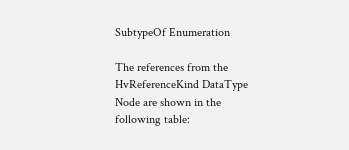SubtypeOf Enumeration

The references from the HvReferenceKind DataType Node are shown in the following table: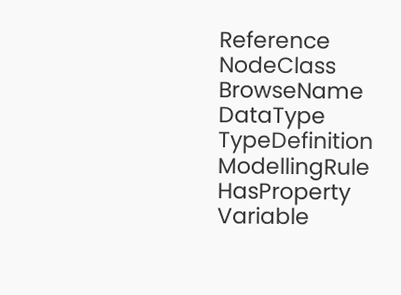Reference NodeClass BrowseName DataType TypeDefinition ModellingRule
HasProperty Variable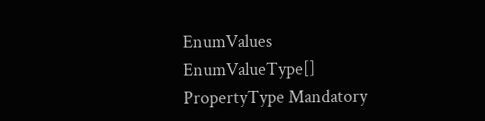EnumValues EnumValueType[] PropertyType Mandatory